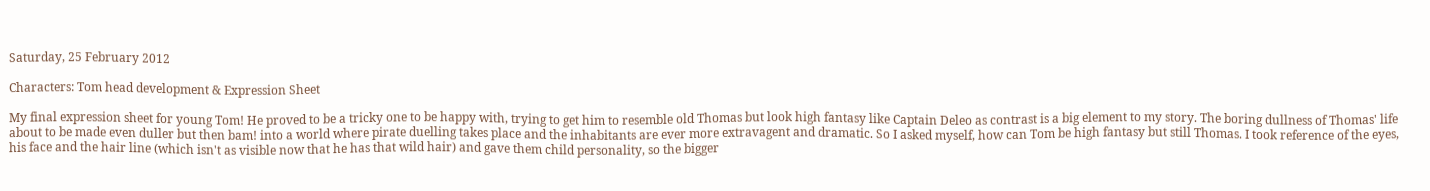Saturday, 25 February 2012

Characters: Tom head development & Expression Sheet

My final expression sheet for young Tom! He proved to be a tricky one to be happy with, trying to get him to resemble old Thomas but look high fantasy like Captain Deleo as contrast is a big element to my story. The boring dullness of Thomas' life about to be made even duller but then bam! into a world where pirate duelling takes place and the inhabitants are ever more extravagent and dramatic. So I asked myself, how can Tom be high fantasy but still Thomas. I took reference of the eyes, his face and the hair line (which isn't as visible now that he has that wild hair) and gave them child personality, so the bigger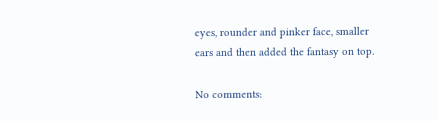eyes, rounder and pinker face, smaller ears and then added the fantasy on top.

No comments: